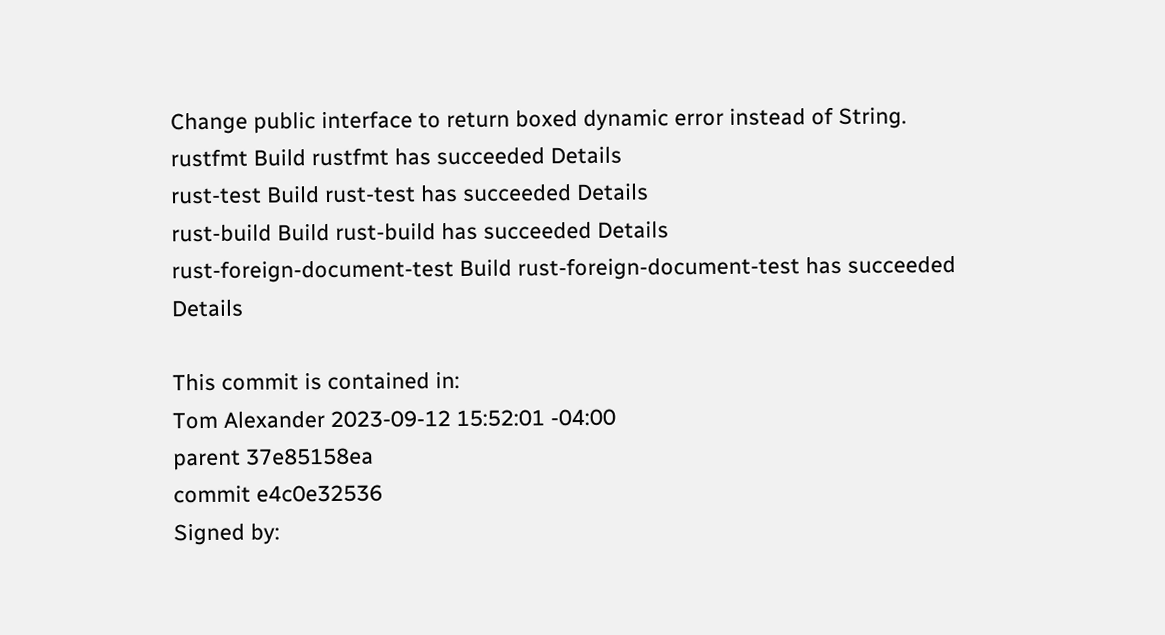Change public interface to return boxed dynamic error instead of String.
rustfmt Build rustfmt has succeeded Details
rust-test Build rust-test has succeeded Details
rust-build Build rust-build has succeeded Details
rust-foreign-document-test Build rust-foreign-document-test has succeeded Details

This commit is contained in:
Tom Alexander 2023-09-12 15:52:01 -04:00
parent 37e85158ea
commit e4c0e32536
Signed by: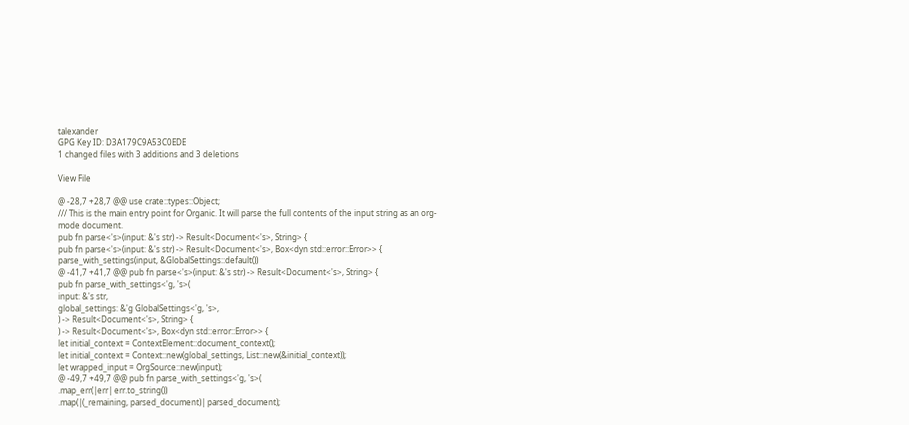talexander
GPG Key ID: D3A179C9A53C0EDE
1 changed files with 3 additions and 3 deletions

View File

@ -28,7 +28,7 @@ use crate::types::Object;
/// This is the main entry point for Organic. It will parse the full contents of the input string as an org-mode document.
pub fn parse<'s>(input: &'s str) -> Result<Document<'s>, String> {
pub fn parse<'s>(input: &'s str) -> Result<Document<'s>, Box<dyn std::error::Error>> {
parse_with_settings(input, &GlobalSettings::default())
@ -41,7 +41,7 @@ pub fn parse<'s>(input: &'s str) -> Result<Document<'s>, String> {
pub fn parse_with_settings<'g, 's>(
input: &'s str,
global_settings: &'g GlobalSettings<'g, 's>,
) -> Result<Document<'s>, String> {
) -> Result<Document<'s>, Box<dyn std::error::Error>> {
let initial_context = ContextElement::document_context();
let initial_context = Context::new(global_settings, List::new(&initial_context));
let wrapped_input = OrgSource::new(input);
@ -49,7 +49,7 @@ pub fn parse_with_settings<'g, 's>(
.map_err(|err| err.to_string())
.map(|(_remaining, parsed_document)| parsed_document);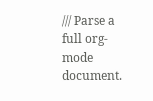/// Parse a full org-mode document.